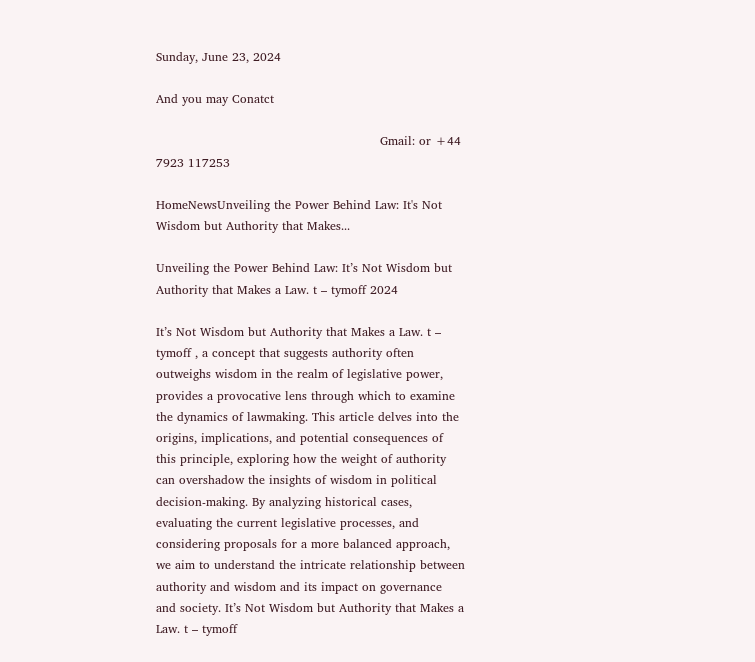Sunday, June 23, 2024

And you may Conatct

                                                        Gmail: or +44 7923 117253

HomeNewsUnveiling the Power Behind Law: It's Not Wisdom but Authority that Makes...

Unveiling the Power Behind Law: It’s Not Wisdom but Authority that Makes a Law. t – tymoff 2024

It’s Not Wisdom but Authority that Makes a Law. t – tymoff , a concept that suggests authority often outweighs wisdom in the realm of legislative power, provides a provocative lens through which to examine the dynamics of lawmaking. This article delves into the origins, implications, and potential consequences of this principle, exploring how the weight of authority can overshadow the insights of wisdom in political decision-making. By analyzing historical cases, evaluating the current legislative processes, and considering proposals for a more balanced approach, we aim to understand the intricate relationship between authority and wisdom and its impact on governance and society. It’s Not Wisdom but Authority that Makes a Law. t – tymoff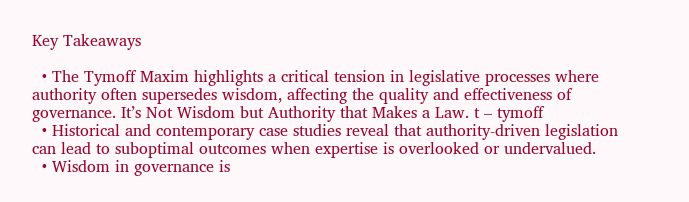Key Takeaways

  • The Tymoff Maxim highlights a critical tension in legislative processes where authority often supersedes wisdom, affecting the quality and effectiveness of governance. It’s Not Wisdom but Authority that Makes a Law. t – tymoff
  • Historical and contemporary case studies reveal that authority-driven legislation can lead to suboptimal outcomes when expertise is overlooked or undervalued.
  • Wisdom in governance is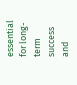essential for long-term success and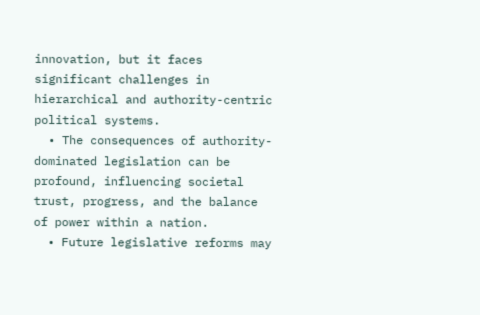innovation, but it faces significant challenges in hierarchical and authority-centric political systems.
  • The consequences of authority-dominated legislation can be profound, influencing societal trust, progress, and the balance of power within a nation.
  • Future legislative reforms may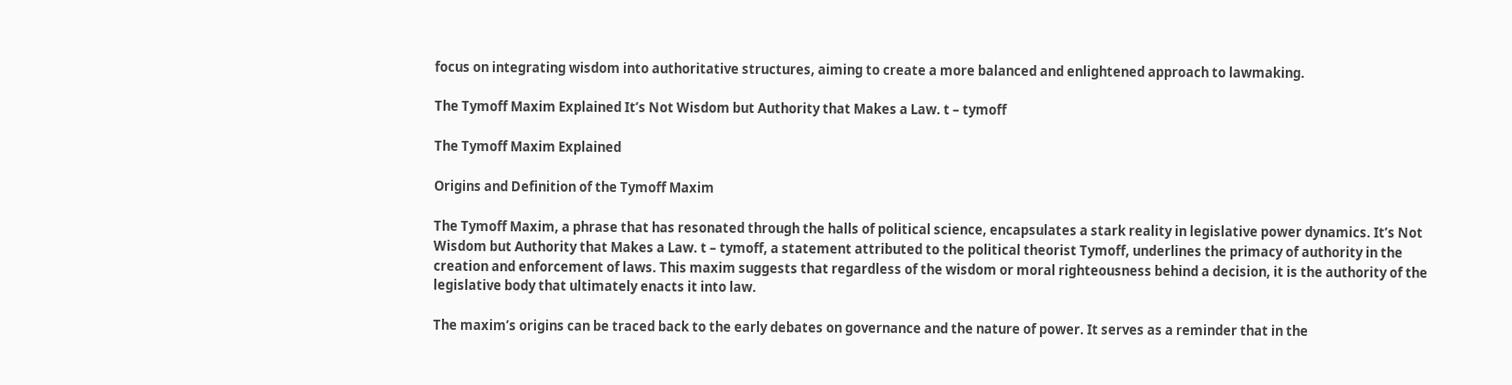focus on integrating wisdom into authoritative structures, aiming to create a more balanced and enlightened approach to lawmaking.

The Tymoff Maxim Explained It’s Not Wisdom but Authority that Makes a Law. t – tymoff

The Tymoff Maxim Explained

Origins and Definition of the Tymoff Maxim

The Tymoff Maxim, a phrase that has resonated through the halls of political science, encapsulates a stark reality in legislative power dynamics. It’s Not Wisdom but Authority that Makes a Law. t – tymoff, a statement attributed to the political theorist Tymoff, underlines the primacy of authority in the creation and enforcement of laws. This maxim suggests that regardless of the wisdom or moral righteousness behind a decision, it is the authority of the legislative body that ultimately enacts it into law.

The maxim’s origins can be traced back to the early debates on governance and the nature of power. It serves as a reminder that in the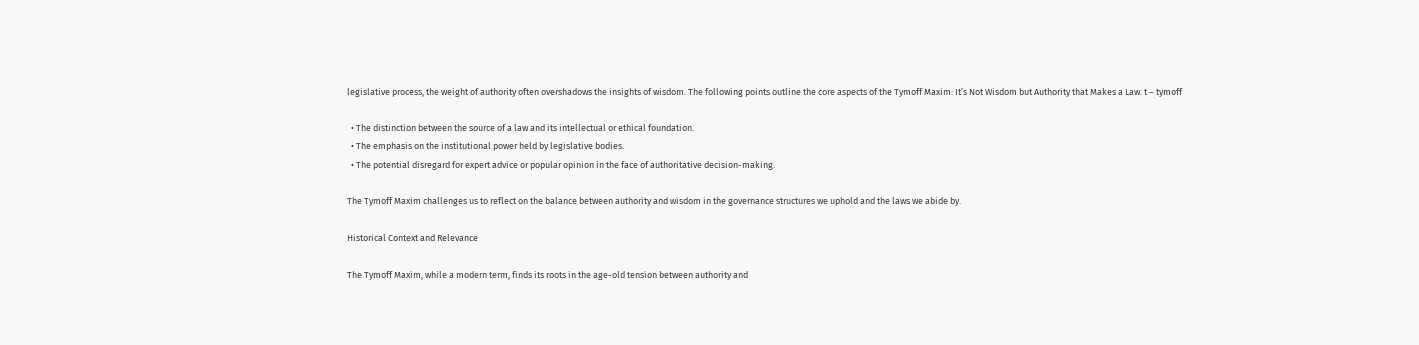legislative process, the weight of authority often overshadows the insights of wisdom. The following points outline the core aspects of the Tymoff Maxim: It’s Not Wisdom but Authority that Makes a Law. t – tymoff

  • The distinction between the source of a law and its intellectual or ethical foundation.
  • The emphasis on the institutional power held by legislative bodies.
  • The potential disregard for expert advice or popular opinion in the face of authoritative decision-making.

The Tymoff Maxim challenges us to reflect on the balance between authority and wisdom in the governance structures we uphold and the laws we abide by.

Historical Context and Relevance

The Tymoff Maxim, while a modern term, finds its roots in the age-old tension between authority and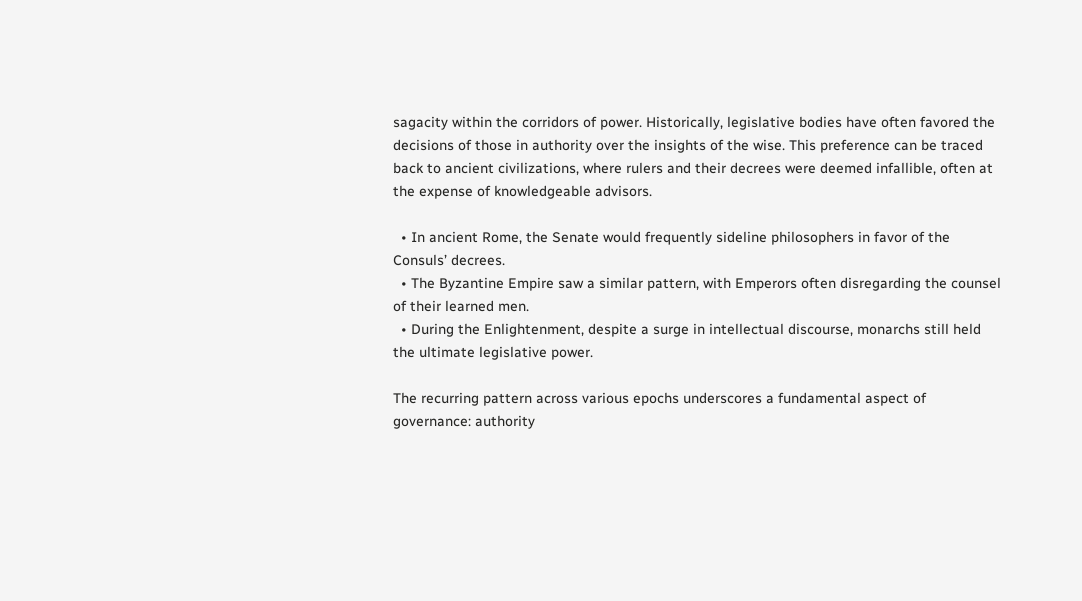sagacity within the corridors of power. Historically, legislative bodies have often favored the decisions of those in authority over the insights of the wise. This preference can be traced back to ancient civilizations, where rulers and their decrees were deemed infallible, often at the expense of knowledgeable advisors.

  • In ancient Rome, the Senate would frequently sideline philosophers in favor of the Consuls’ decrees.
  • The Byzantine Empire saw a similar pattern, with Emperors often disregarding the counsel of their learned men.
  • During the Enlightenment, despite a surge in intellectual discourse, monarchs still held the ultimate legislative power.

The recurring pattern across various epochs underscores a fundamental aspect of governance: authority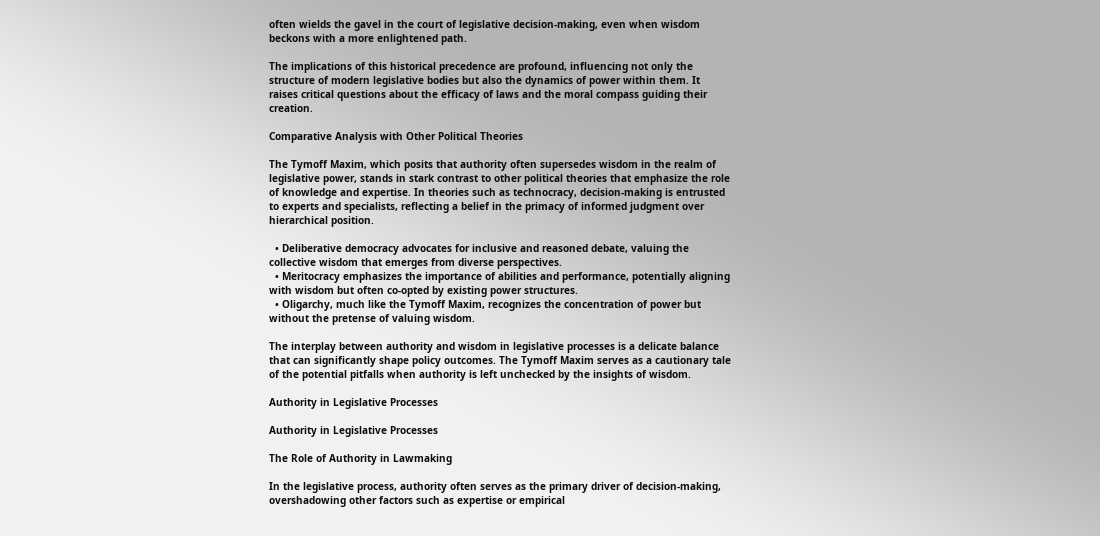often wields the gavel in the court of legislative decision-making, even when wisdom beckons with a more enlightened path.

The implications of this historical precedence are profound, influencing not only the structure of modern legislative bodies but also the dynamics of power within them. It raises critical questions about the efficacy of laws and the moral compass guiding their creation.

Comparative Analysis with Other Political Theories

The Tymoff Maxim, which posits that authority often supersedes wisdom in the realm of legislative power, stands in stark contrast to other political theories that emphasize the role of knowledge and expertise. In theories such as technocracy, decision-making is entrusted to experts and specialists, reflecting a belief in the primacy of informed judgment over hierarchical position.

  • Deliberative democracy advocates for inclusive and reasoned debate, valuing the collective wisdom that emerges from diverse perspectives.
  • Meritocracy emphasizes the importance of abilities and performance, potentially aligning with wisdom but often co-opted by existing power structures.
  • Oligarchy, much like the Tymoff Maxim, recognizes the concentration of power but without the pretense of valuing wisdom.

The interplay between authority and wisdom in legislative processes is a delicate balance that can significantly shape policy outcomes. The Tymoff Maxim serves as a cautionary tale of the potential pitfalls when authority is left unchecked by the insights of wisdom.

Authority in Legislative Processes

Authority in Legislative Processes

The Role of Authority in Lawmaking

In the legislative process, authority often serves as the primary driver of decision-making, overshadowing other factors such as expertise or empirical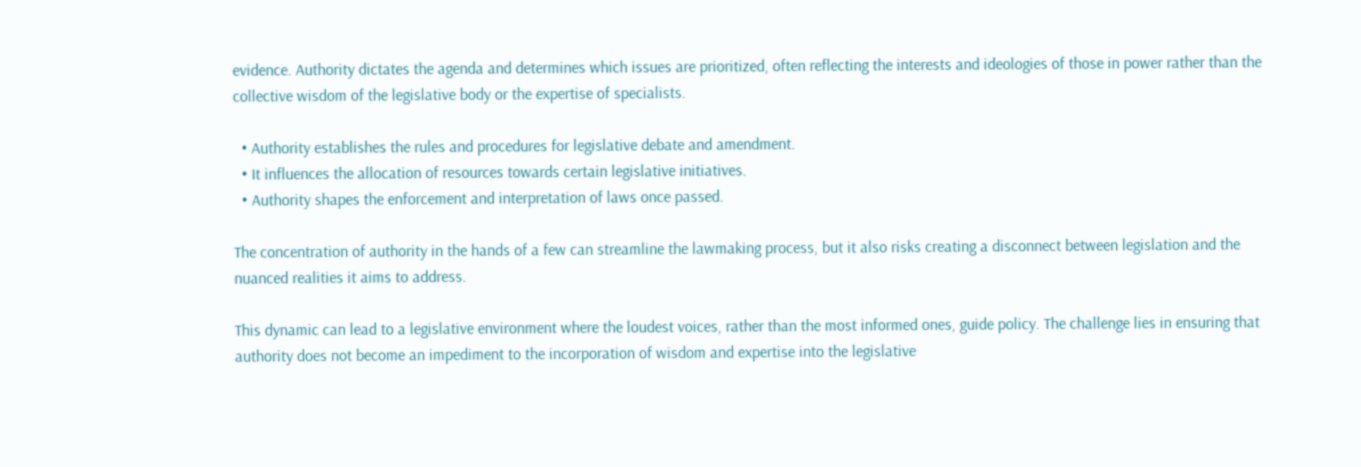evidence. Authority dictates the agenda and determines which issues are prioritized, often reflecting the interests and ideologies of those in power rather than the collective wisdom of the legislative body or the expertise of specialists.

  • Authority establishes the rules and procedures for legislative debate and amendment.
  • It influences the allocation of resources towards certain legislative initiatives.
  • Authority shapes the enforcement and interpretation of laws once passed.

The concentration of authority in the hands of a few can streamline the lawmaking process, but it also risks creating a disconnect between legislation and the nuanced realities it aims to address.

This dynamic can lead to a legislative environment where the loudest voices, rather than the most informed ones, guide policy. The challenge lies in ensuring that authority does not become an impediment to the incorporation of wisdom and expertise into the legislative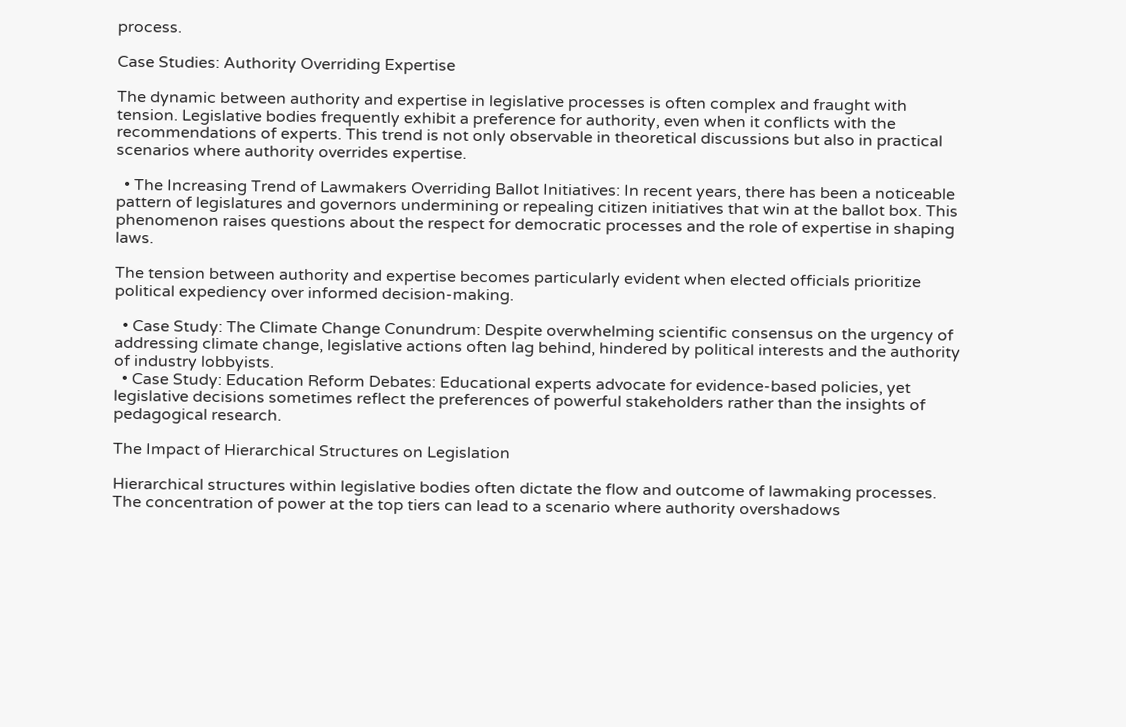process.

Case Studies: Authority Overriding Expertise

The dynamic between authority and expertise in legislative processes is often complex and fraught with tension. Legislative bodies frequently exhibit a preference for authority, even when it conflicts with the recommendations of experts. This trend is not only observable in theoretical discussions but also in practical scenarios where authority overrides expertise.

  • The Increasing Trend of Lawmakers Overriding Ballot Initiatives: In recent years, there has been a noticeable pattern of legislatures and governors undermining or repealing citizen initiatives that win at the ballot box. This phenomenon raises questions about the respect for democratic processes and the role of expertise in shaping laws.

The tension between authority and expertise becomes particularly evident when elected officials prioritize political expediency over informed decision-making.

  • Case Study: The Climate Change Conundrum: Despite overwhelming scientific consensus on the urgency of addressing climate change, legislative actions often lag behind, hindered by political interests and the authority of industry lobbyists.
  • Case Study: Education Reform Debates: Educational experts advocate for evidence-based policies, yet legislative decisions sometimes reflect the preferences of powerful stakeholders rather than the insights of pedagogical research.

The Impact of Hierarchical Structures on Legislation

Hierarchical structures within legislative bodies often dictate the flow and outcome of lawmaking processes. The concentration of power at the top tiers can lead to a scenario where authority overshadows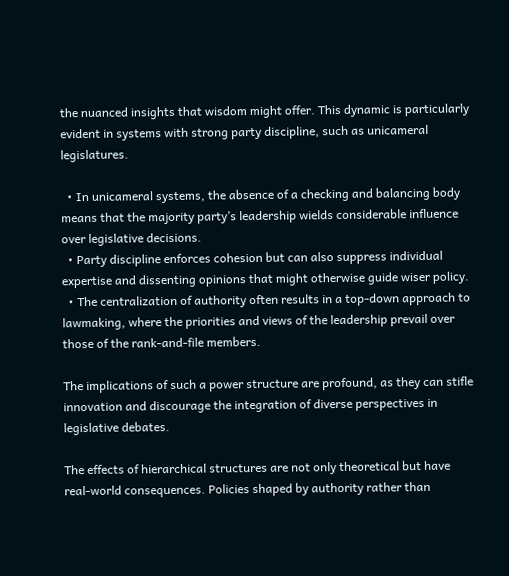the nuanced insights that wisdom might offer. This dynamic is particularly evident in systems with strong party discipline, such as unicameral legislatures.

  • In unicameral systems, the absence of a checking and balancing body means that the majority party’s leadership wields considerable influence over legislative decisions.
  • Party discipline enforces cohesion but can also suppress individual expertise and dissenting opinions that might otherwise guide wiser policy.
  • The centralization of authority often results in a top-down approach to lawmaking, where the priorities and views of the leadership prevail over those of the rank-and-file members.

The implications of such a power structure are profound, as they can stifle innovation and discourage the integration of diverse perspectives in legislative debates.

The effects of hierarchical structures are not only theoretical but have real-world consequences. Policies shaped by authority rather than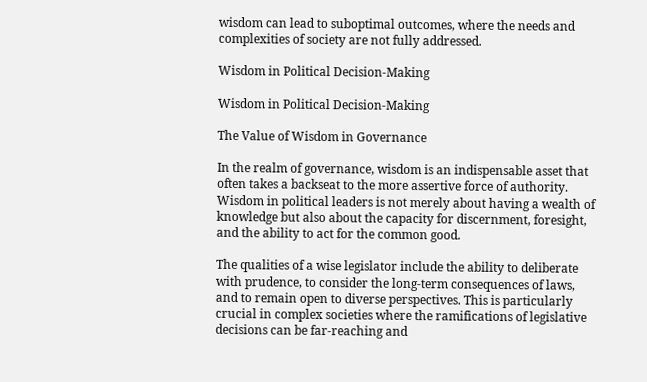wisdom can lead to suboptimal outcomes, where the needs and complexities of society are not fully addressed.

Wisdom in Political Decision-Making

Wisdom in Political Decision-Making

The Value of Wisdom in Governance

In the realm of governance, wisdom is an indispensable asset that often takes a backseat to the more assertive force of authority. Wisdom in political leaders is not merely about having a wealth of knowledge but also about the capacity for discernment, foresight, and the ability to act for the common good.

The qualities of a wise legislator include the ability to deliberate with prudence, to consider the long-term consequences of laws, and to remain open to diverse perspectives. This is particularly crucial in complex societies where the ramifications of legislative decisions can be far-reaching and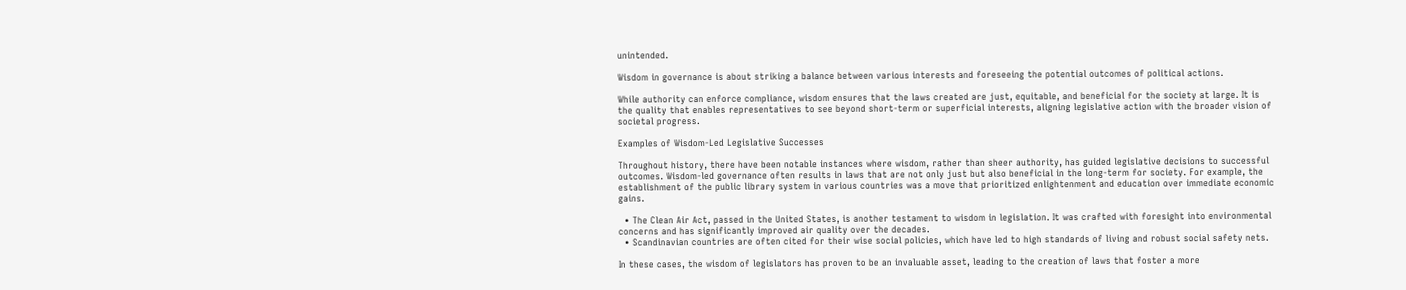unintended.

Wisdom in governance is about striking a balance between various interests and foreseeing the potential outcomes of political actions.

While authority can enforce compliance, wisdom ensures that the laws created are just, equitable, and beneficial for the society at large. It is the quality that enables representatives to see beyond short-term or superficial interests, aligning legislative action with the broader vision of societal progress.

Examples of Wisdom-Led Legislative Successes

Throughout history, there have been notable instances where wisdom, rather than sheer authority, has guided legislative decisions to successful outcomes. Wisdom-led governance often results in laws that are not only just but also beneficial in the long-term for society. For example, the establishment of the public library system in various countries was a move that prioritized enlightenment and education over immediate economic gains.

  • The Clean Air Act, passed in the United States, is another testament to wisdom in legislation. It was crafted with foresight into environmental concerns and has significantly improved air quality over the decades.
  • Scandinavian countries are often cited for their wise social policies, which have led to high standards of living and robust social safety nets.

In these cases, the wisdom of legislators has proven to be an invaluable asset, leading to the creation of laws that foster a more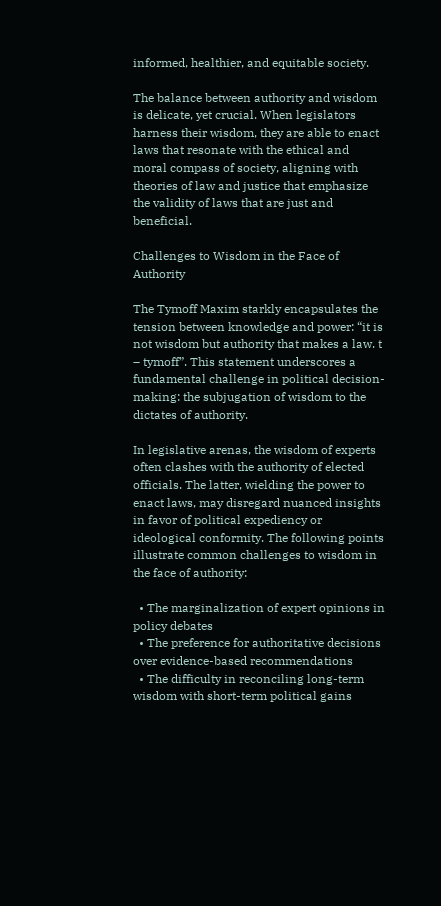informed, healthier, and equitable society.

The balance between authority and wisdom is delicate, yet crucial. When legislators harness their wisdom, they are able to enact laws that resonate with the ethical and moral compass of society, aligning with theories of law and justice that emphasize the validity of laws that are just and beneficial.

Challenges to Wisdom in the Face of Authority

The Tymoff Maxim starkly encapsulates the tension between knowledge and power: “it is not wisdom but authority that makes a law. t – tymoff”. This statement underscores a fundamental challenge in political decision-making: the subjugation of wisdom to the dictates of authority.

In legislative arenas, the wisdom of experts often clashes with the authority of elected officials. The latter, wielding the power to enact laws, may disregard nuanced insights in favor of political expediency or ideological conformity. The following points illustrate common challenges to wisdom in the face of authority:

  • The marginalization of expert opinions in policy debates
  • The preference for authoritative decisions over evidence-based recommendations
  • The difficulty in reconciling long-term wisdom with short-term political gains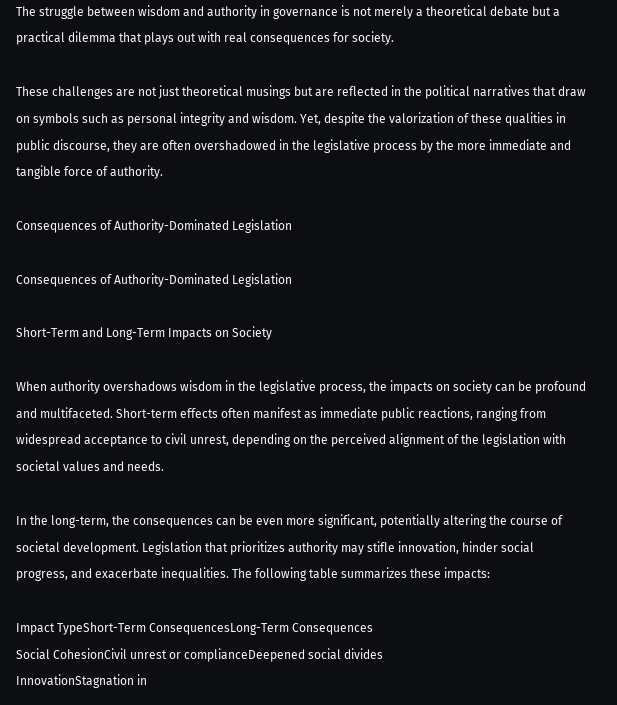The struggle between wisdom and authority in governance is not merely a theoretical debate but a practical dilemma that plays out with real consequences for society.

These challenges are not just theoretical musings but are reflected in the political narratives that draw on symbols such as personal integrity and wisdom. Yet, despite the valorization of these qualities in public discourse, they are often overshadowed in the legislative process by the more immediate and tangible force of authority.

Consequences of Authority-Dominated Legislation

Consequences of Authority-Dominated Legislation

Short-Term and Long-Term Impacts on Society

When authority overshadows wisdom in the legislative process, the impacts on society can be profound and multifaceted. Short-term effects often manifest as immediate public reactions, ranging from widespread acceptance to civil unrest, depending on the perceived alignment of the legislation with societal values and needs.

In the long-term, the consequences can be even more significant, potentially altering the course of societal development. Legislation that prioritizes authority may stifle innovation, hinder social progress, and exacerbate inequalities. The following table summarizes these impacts:

Impact TypeShort-Term ConsequencesLong-Term Consequences
Social CohesionCivil unrest or complianceDeepened social divides
InnovationStagnation in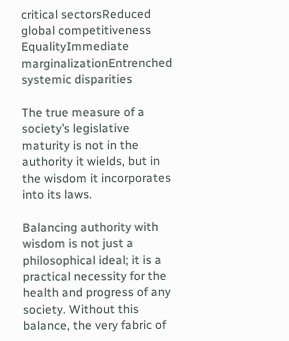critical sectorsReduced global competitiveness
EqualityImmediate marginalizationEntrenched systemic disparities

The true measure of a society’s legislative maturity is not in the authority it wields, but in the wisdom it incorporates into its laws.

Balancing authority with wisdom is not just a philosophical ideal; it is a practical necessity for the health and progress of any society. Without this balance, the very fabric of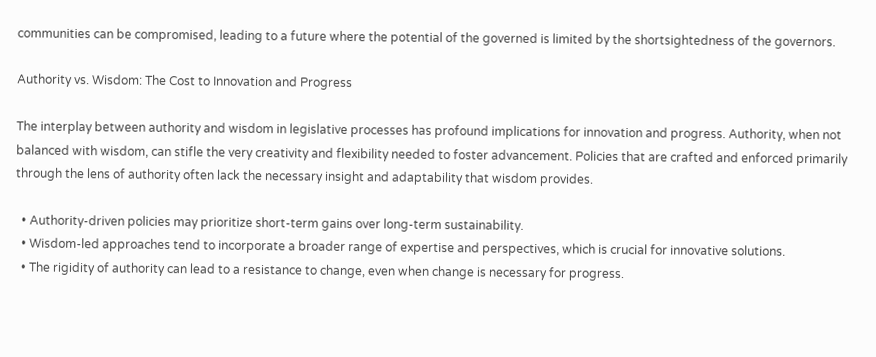communities can be compromised, leading to a future where the potential of the governed is limited by the shortsightedness of the governors.

Authority vs. Wisdom: The Cost to Innovation and Progress

The interplay between authority and wisdom in legislative processes has profound implications for innovation and progress. Authority, when not balanced with wisdom, can stifle the very creativity and flexibility needed to foster advancement. Policies that are crafted and enforced primarily through the lens of authority often lack the necessary insight and adaptability that wisdom provides.

  • Authority-driven policies may prioritize short-term gains over long-term sustainability.
  • Wisdom-led approaches tend to incorporate a broader range of expertise and perspectives, which is crucial for innovative solutions.
  • The rigidity of authority can lead to a resistance to change, even when change is necessary for progress.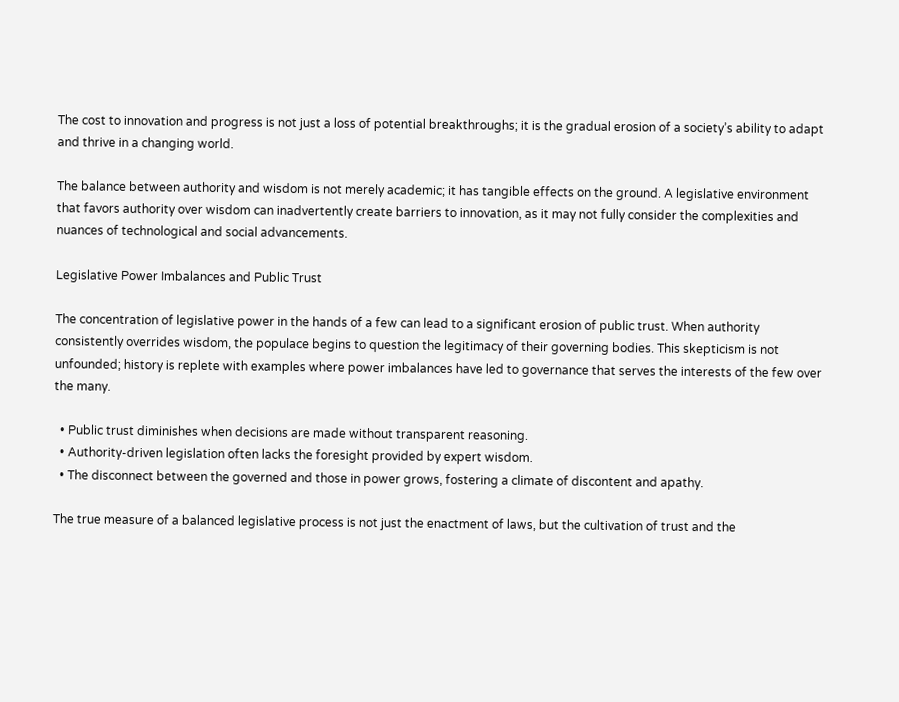The cost to innovation and progress is not just a loss of potential breakthroughs; it is the gradual erosion of a society’s ability to adapt and thrive in a changing world.

The balance between authority and wisdom is not merely academic; it has tangible effects on the ground. A legislative environment that favors authority over wisdom can inadvertently create barriers to innovation, as it may not fully consider the complexities and nuances of technological and social advancements.

Legislative Power Imbalances and Public Trust

The concentration of legislative power in the hands of a few can lead to a significant erosion of public trust. When authority consistently overrides wisdom, the populace begins to question the legitimacy of their governing bodies. This skepticism is not unfounded; history is replete with examples where power imbalances have led to governance that serves the interests of the few over the many.

  • Public trust diminishes when decisions are made without transparent reasoning.
  • Authority-driven legislation often lacks the foresight provided by expert wisdom.
  • The disconnect between the governed and those in power grows, fostering a climate of discontent and apathy.

The true measure of a balanced legislative process is not just the enactment of laws, but the cultivation of trust and the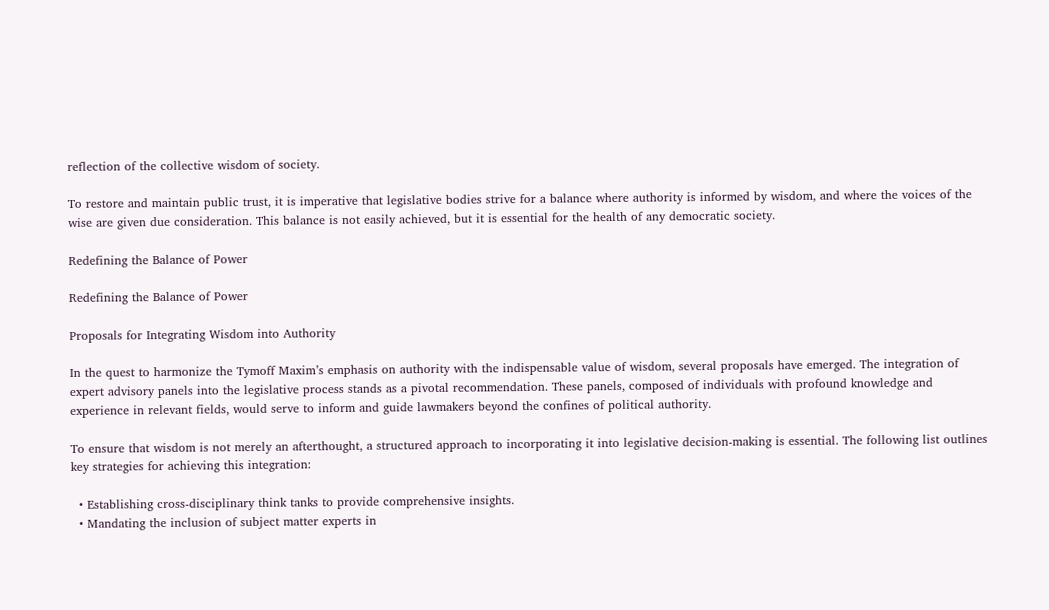reflection of the collective wisdom of society.

To restore and maintain public trust, it is imperative that legislative bodies strive for a balance where authority is informed by wisdom, and where the voices of the wise are given due consideration. This balance is not easily achieved, but it is essential for the health of any democratic society.

Redefining the Balance of Power

Redefining the Balance of Power

Proposals for Integrating Wisdom into Authority

In the quest to harmonize the Tymoff Maxim’s emphasis on authority with the indispensable value of wisdom, several proposals have emerged. The integration of expert advisory panels into the legislative process stands as a pivotal recommendation. These panels, composed of individuals with profound knowledge and experience in relevant fields, would serve to inform and guide lawmakers beyond the confines of political authority.

To ensure that wisdom is not merely an afterthought, a structured approach to incorporating it into legislative decision-making is essential. The following list outlines key strategies for achieving this integration:

  • Establishing cross-disciplinary think tanks to provide comprehensive insights.
  • Mandating the inclusion of subject matter experts in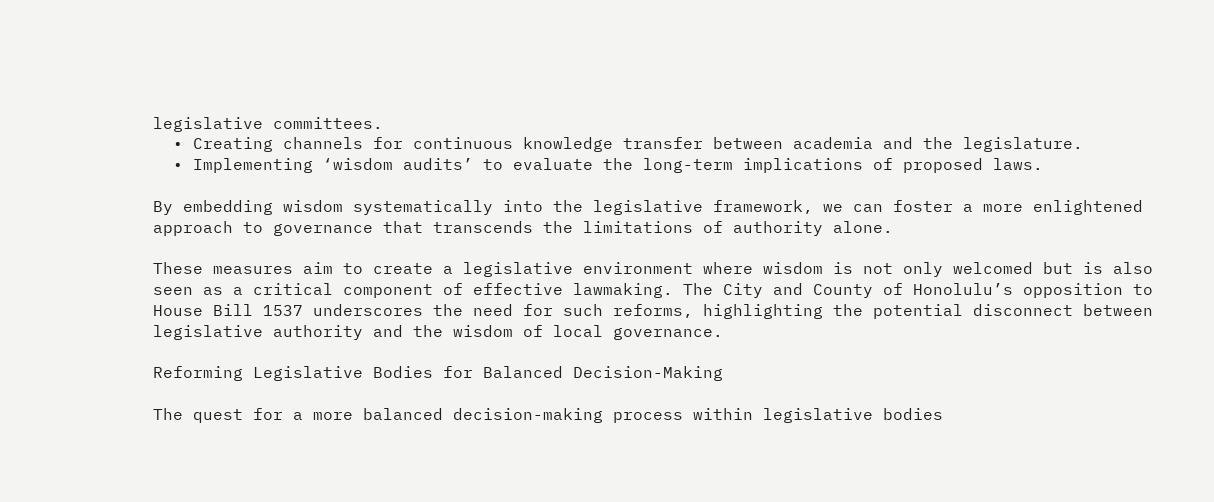legislative committees.
  • Creating channels for continuous knowledge transfer between academia and the legislature.
  • Implementing ‘wisdom audits’ to evaluate the long-term implications of proposed laws.

By embedding wisdom systematically into the legislative framework, we can foster a more enlightened approach to governance that transcends the limitations of authority alone.

These measures aim to create a legislative environment where wisdom is not only welcomed but is also seen as a critical component of effective lawmaking. The City and County of Honolulu’s opposition to House Bill 1537 underscores the need for such reforms, highlighting the potential disconnect between legislative authority and the wisdom of local governance.

Reforming Legislative Bodies for Balanced Decision-Making

The quest for a more balanced decision-making process within legislative bodies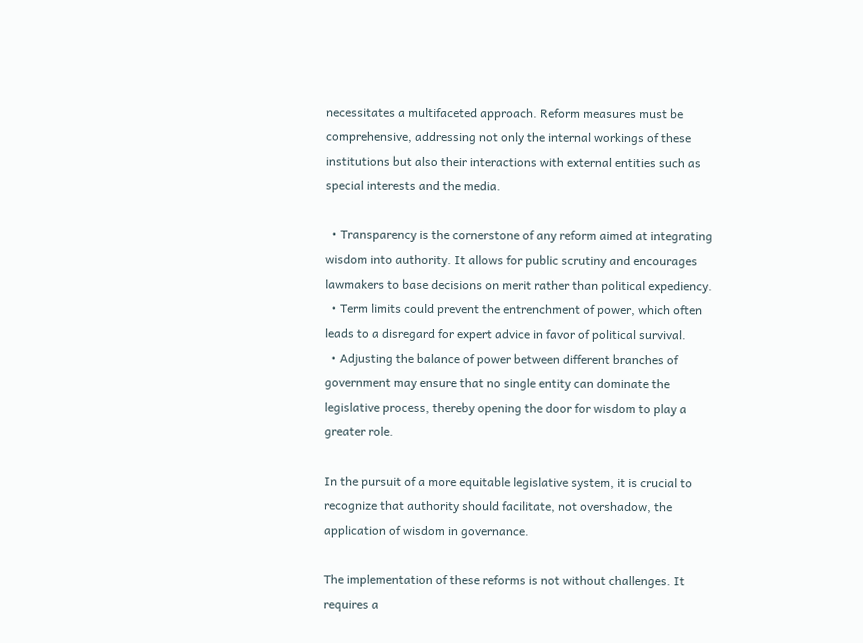necessitates a multifaceted approach. Reform measures must be comprehensive, addressing not only the internal workings of these institutions but also their interactions with external entities such as special interests and the media.

  • Transparency is the cornerstone of any reform aimed at integrating wisdom into authority. It allows for public scrutiny and encourages lawmakers to base decisions on merit rather than political expediency.
  • Term limits could prevent the entrenchment of power, which often leads to a disregard for expert advice in favor of political survival.
  • Adjusting the balance of power between different branches of government may ensure that no single entity can dominate the legislative process, thereby opening the door for wisdom to play a greater role.

In the pursuit of a more equitable legislative system, it is crucial to recognize that authority should facilitate, not overshadow, the application of wisdom in governance.

The implementation of these reforms is not without challenges. It requires a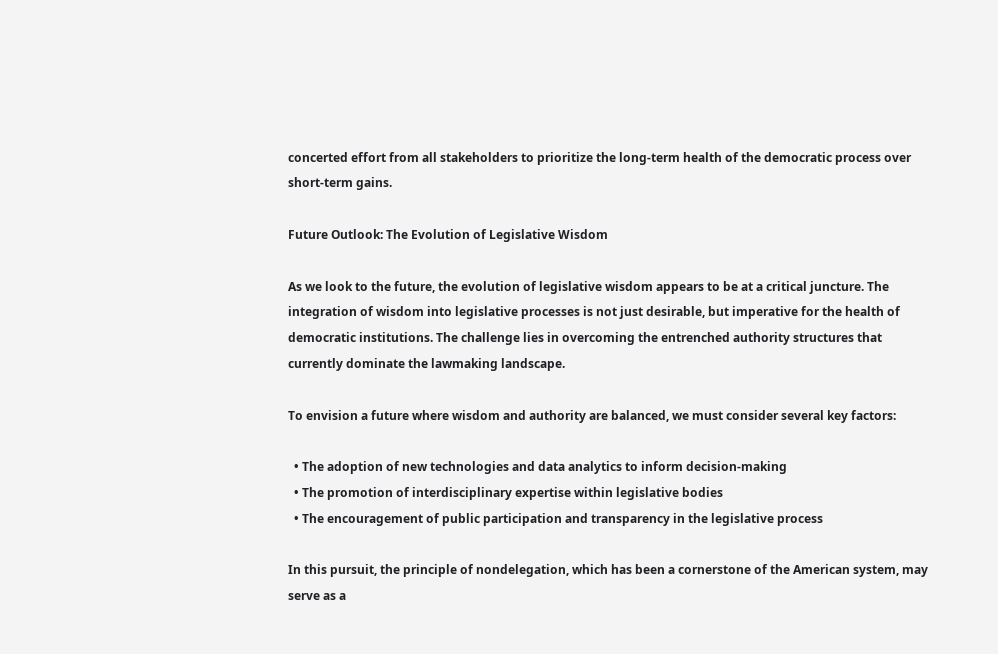concerted effort from all stakeholders to prioritize the long-term health of the democratic process over short-term gains.

Future Outlook: The Evolution of Legislative Wisdom

As we look to the future, the evolution of legislative wisdom appears to be at a critical juncture. The integration of wisdom into legislative processes is not just desirable, but imperative for the health of democratic institutions. The challenge lies in overcoming the entrenched authority structures that currently dominate the lawmaking landscape.

To envision a future where wisdom and authority are balanced, we must consider several key factors:

  • The adoption of new technologies and data analytics to inform decision-making
  • The promotion of interdisciplinary expertise within legislative bodies
  • The encouragement of public participation and transparency in the legislative process

In this pursuit, the principle of nondelegation, which has been a cornerstone of the American system, may serve as a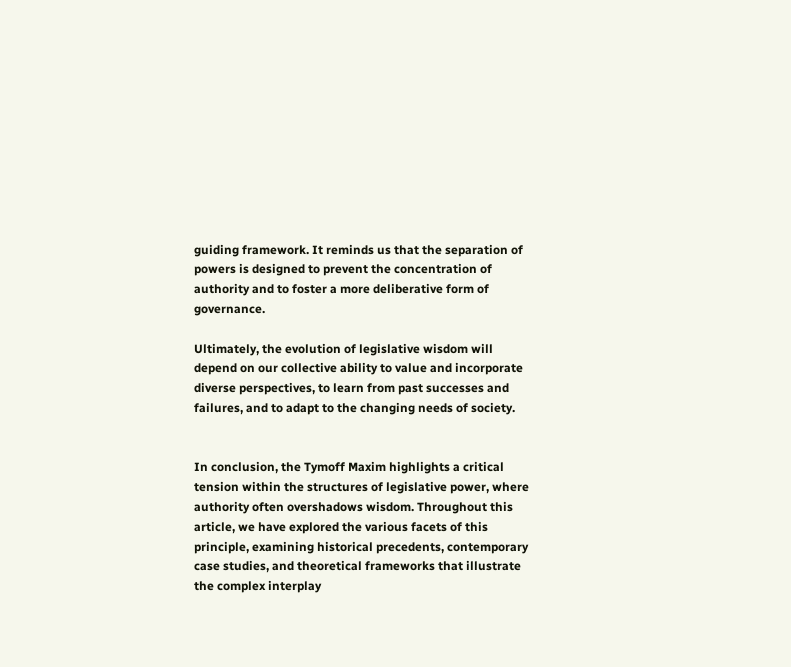guiding framework. It reminds us that the separation of powers is designed to prevent the concentration of authority and to foster a more deliberative form of governance.

Ultimately, the evolution of legislative wisdom will depend on our collective ability to value and incorporate diverse perspectives, to learn from past successes and failures, and to adapt to the changing needs of society.


In conclusion, the Tymoff Maxim highlights a critical tension within the structures of legislative power, where authority often overshadows wisdom. Throughout this article, we have explored the various facets of this principle, examining historical precedents, contemporary case studies, and theoretical frameworks that illustrate the complex interplay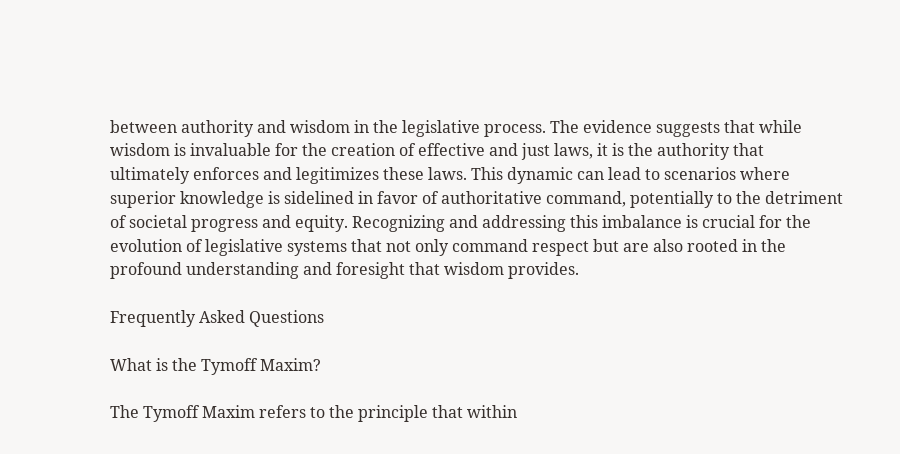between authority and wisdom in the legislative process. The evidence suggests that while wisdom is invaluable for the creation of effective and just laws, it is the authority that ultimately enforces and legitimizes these laws. This dynamic can lead to scenarios where superior knowledge is sidelined in favor of authoritative command, potentially to the detriment of societal progress and equity. Recognizing and addressing this imbalance is crucial for the evolution of legislative systems that not only command respect but are also rooted in the profound understanding and foresight that wisdom provides.

Frequently Asked Questions

What is the Tymoff Maxim?

The Tymoff Maxim refers to the principle that within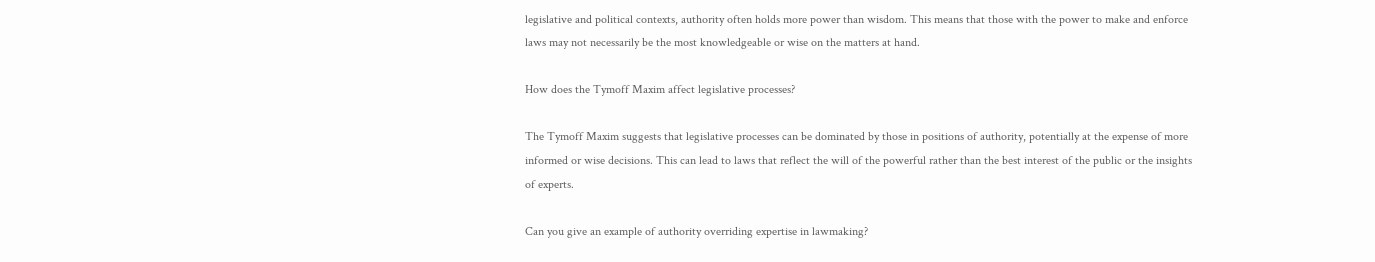legislative and political contexts, authority often holds more power than wisdom. This means that those with the power to make and enforce laws may not necessarily be the most knowledgeable or wise on the matters at hand.

How does the Tymoff Maxim affect legislative processes?

The Tymoff Maxim suggests that legislative processes can be dominated by those in positions of authority, potentially at the expense of more informed or wise decisions. This can lead to laws that reflect the will of the powerful rather than the best interest of the public or the insights of experts.

Can you give an example of authority overriding expertise in lawmaking?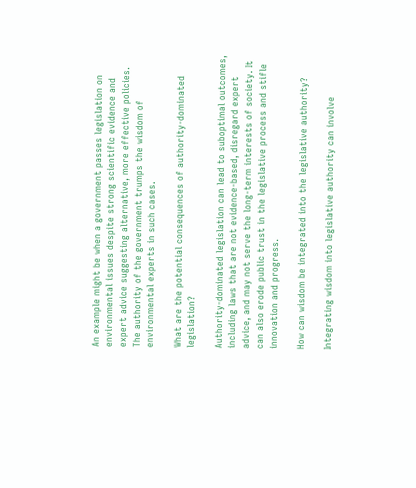An example might be when a government passes legislation on environmental issues despite strong scientific evidence and expert advice suggesting alternative, more effective policies. The authority of the government trumps the wisdom of environmental experts in such cases.

What are the potential consequences of authority-dominated legislation?

Authority-dominated legislation can lead to suboptimal outcomes, including laws that are not evidence-based, disregard expert advice, and may not serve the long-term interests of society. It can also erode public trust in the legislative process and stifle innovation and progress.

How can wisdom be integrated into the legislative authority?

Integrating wisdom into legislative authority can involve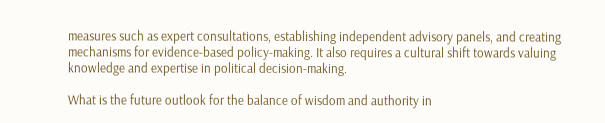measures such as expert consultations, establishing independent advisory panels, and creating mechanisms for evidence-based policy-making. It also requires a cultural shift towards valuing knowledge and expertise in political decision-making.

What is the future outlook for the balance of wisdom and authority in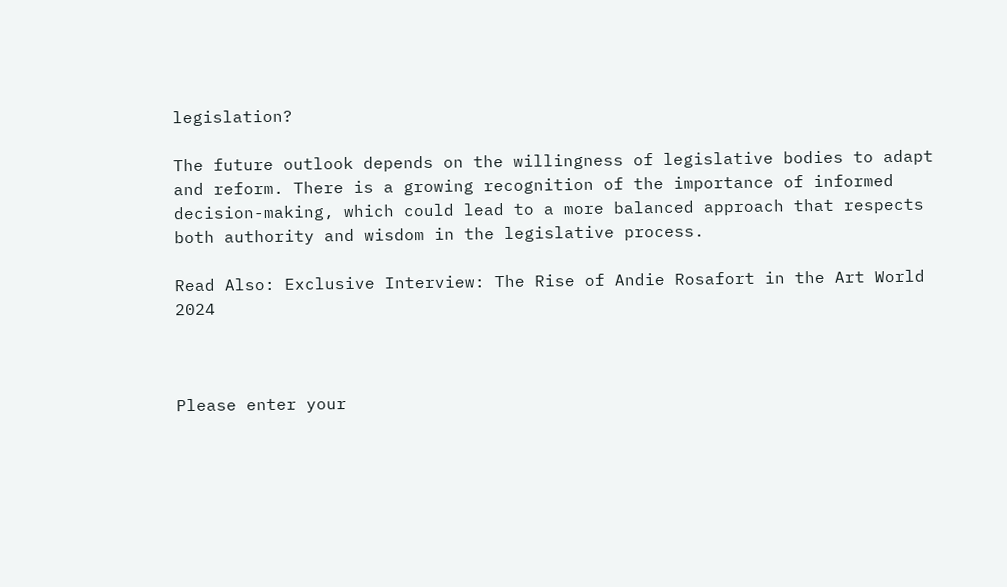legislation?

The future outlook depends on the willingness of legislative bodies to adapt and reform. There is a growing recognition of the importance of informed decision-making, which could lead to a more balanced approach that respects both authority and wisdom in the legislative process.

Read Also: Exclusive Interview: The Rise of Andie Rosafort in the Art World 2024



Please enter your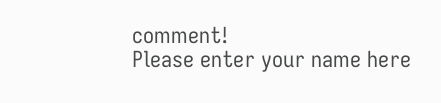comment!
Please enter your name here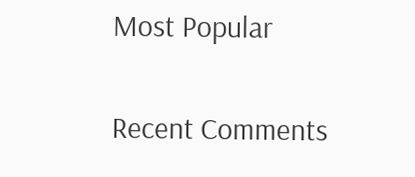Most Popular

Recent Comments